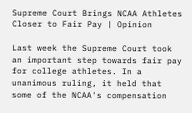Supreme Court Brings NCAA Athletes Closer to Fair Pay | Opinion

Last week the Supreme Court took an important step towards fair pay for college athletes. In a unanimous ruling, it held that some of the NCAA's compensation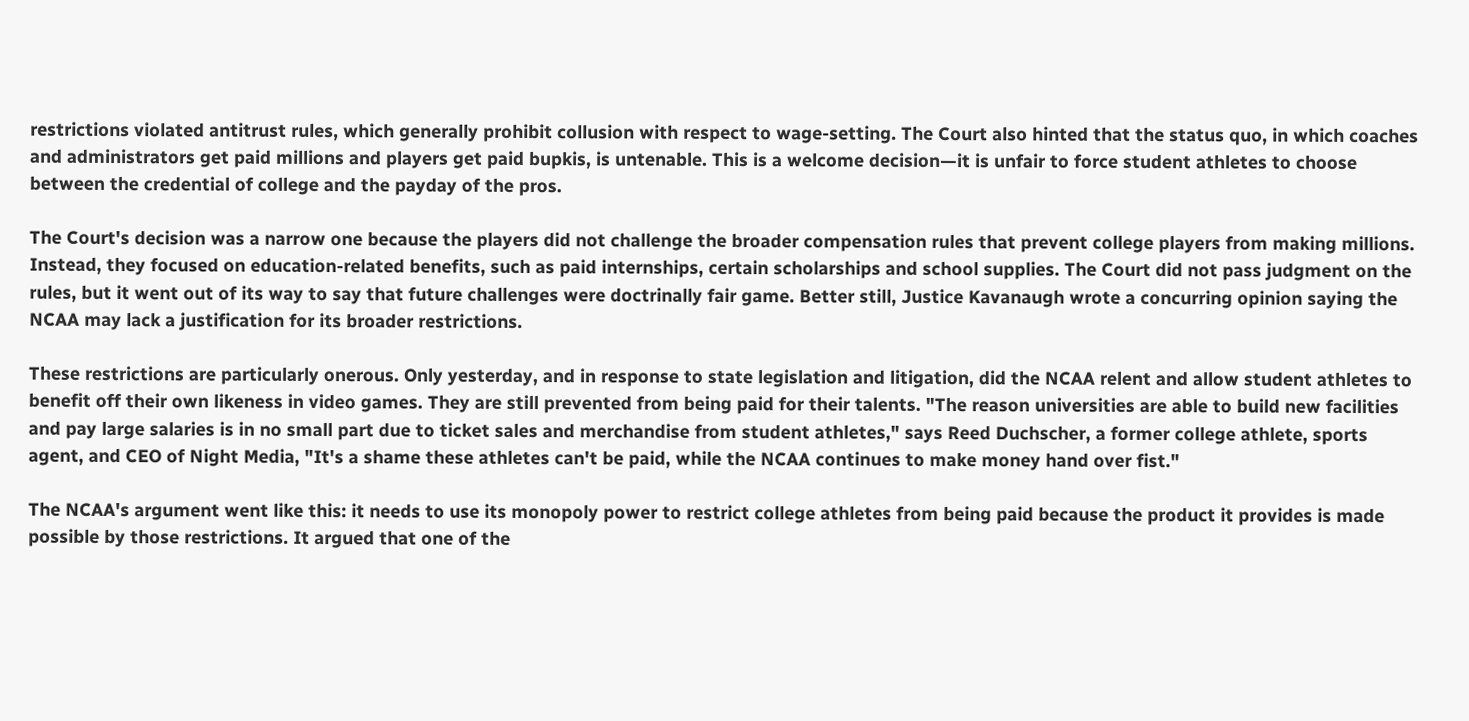restrictions violated antitrust rules, which generally prohibit collusion with respect to wage-setting. The Court also hinted that the status quo, in which coaches and administrators get paid millions and players get paid bupkis, is untenable. This is a welcome decision—it is unfair to force student athletes to choose between the credential of college and the payday of the pros.

The Court's decision was a narrow one because the players did not challenge the broader compensation rules that prevent college players from making millions. Instead, they focused on education-related benefits, such as paid internships, certain scholarships and school supplies. The Court did not pass judgment on the rules, but it went out of its way to say that future challenges were doctrinally fair game. Better still, Justice Kavanaugh wrote a concurring opinion saying the NCAA may lack a justification for its broader restrictions.

These restrictions are particularly onerous. Only yesterday, and in response to state legislation and litigation, did the NCAA relent and allow student athletes to benefit off their own likeness in video games. They are still prevented from being paid for their talents. "The reason universities are able to build new facilities and pay large salaries is in no small part due to ticket sales and merchandise from student athletes," says Reed Duchscher, a former college athlete, sports agent, and CEO of Night Media, "It's a shame these athletes can't be paid, while the NCAA continues to make money hand over fist."

The NCAA's argument went like this: it needs to use its monopoly power to restrict college athletes from being paid because the product it provides is made possible by those restrictions. It argued that one of the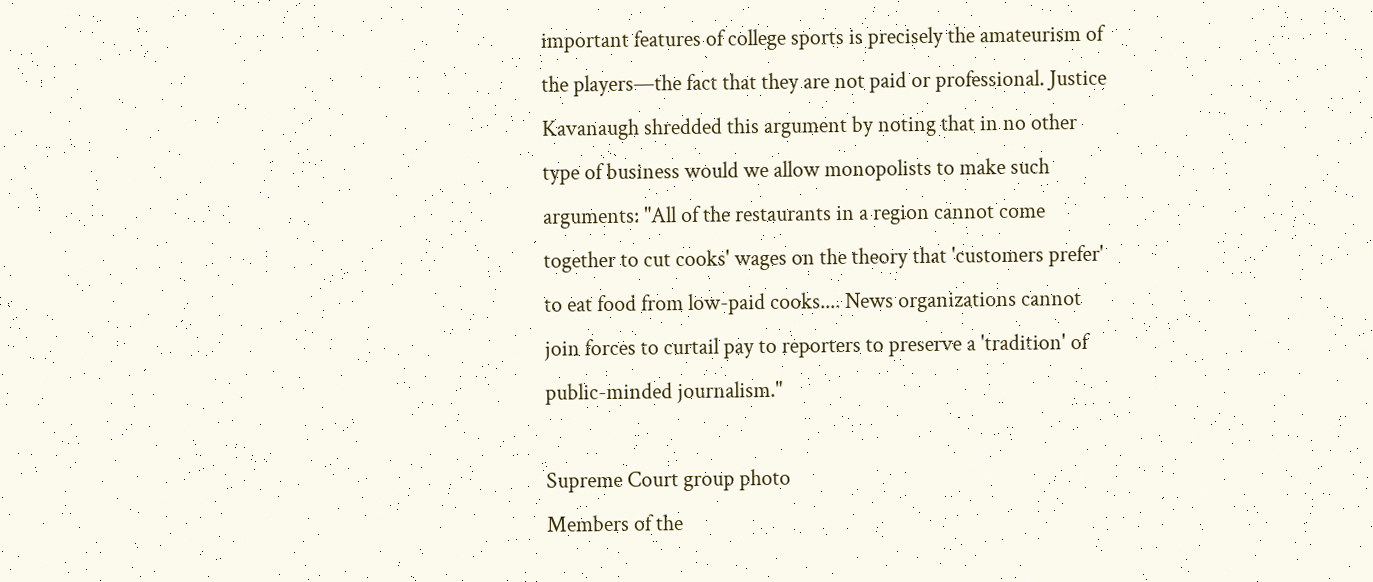important features of college sports is precisely the amateurism of the players—the fact that they are not paid or professional. Justice Kavanaugh shredded this argument by noting that in no other type of business would we allow monopolists to make such arguments: "All of the restaurants in a region cannot come together to cut cooks' wages on the theory that 'customers prefer' to eat food from low-paid cooks.... News organizations cannot join forces to curtail pay to reporters to preserve a 'tradition' of public-minded journalism."

Supreme Court group photo
Members of the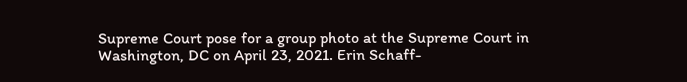Supreme Court pose for a group photo at the Supreme Court in Washington, DC on April 23, 2021. Erin Schaff-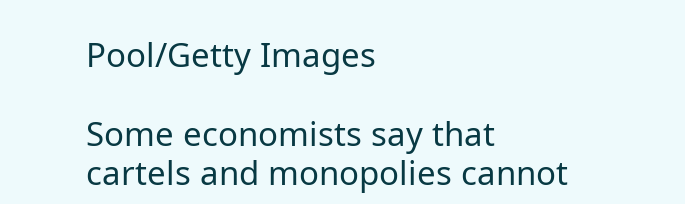Pool/Getty Images

Some economists say that cartels and monopolies cannot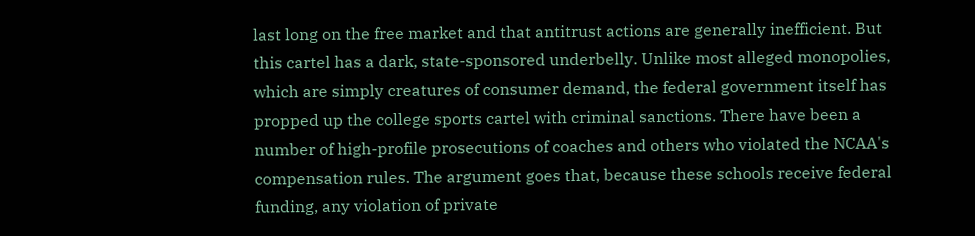last long on the free market and that antitrust actions are generally inefficient. But this cartel has a dark, state-sponsored underbelly. Unlike most alleged monopolies, which are simply creatures of consumer demand, the federal government itself has propped up the college sports cartel with criminal sanctions. There have been a number of high-profile prosecutions of coaches and others who violated the NCAA's compensation rules. The argument goes that, because these schools receive federal funding, any violation of private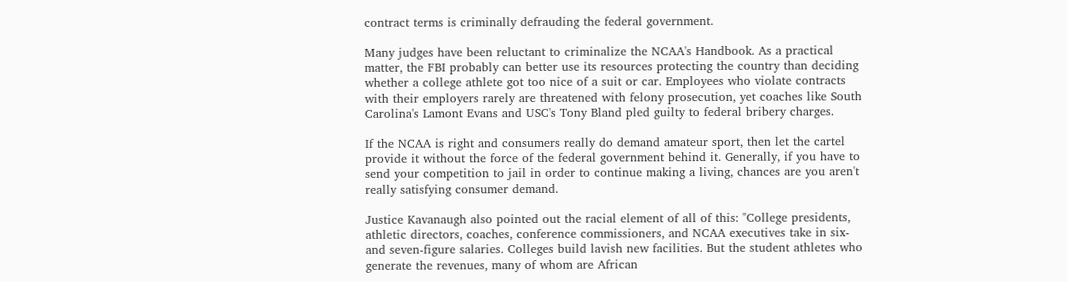contract terms is criminally defrauding the federal government.

Many judges have been reluctant to criminalize the NCAA's Handbook. As a practical matter, the FBI probably can better use its resources protecting the country than deciding whether a college athlete got too nice of a suit or car. Employees who violate contracts with their employers rarely are threatened with felony prosecution, yet coaches like South Carolina's Lamont Evans and USC's Tony Bland pled guilty to federal bribery charges.

If the NCAA is right and consumers really do demand amateur sport, then let the cartel provide it without the force of the federal government behind it. Generally, if you have to send your competition to jail in order to continue making a living, chances are you aren't really satisfying consumer demand.

Justice Kavanaugh also pointed out the racial element of all of this: "College presidents, athletic directors, coaches, conference commissioners, and NCAA executives take in six- and seven-figure salaries. Colleges build lavish new facilities. But the student athletes who generate the revenues, many of whom are African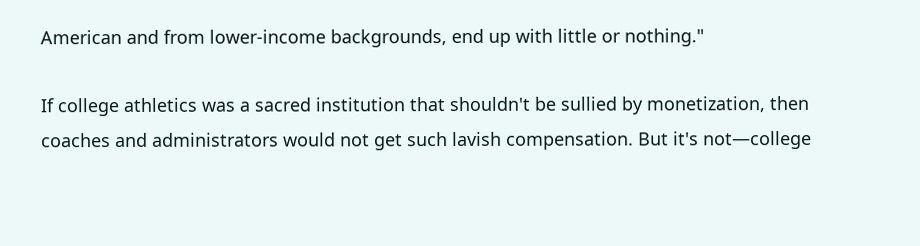American and from lower-income backgrounds, end up with little or nothing."

If college athletics was a sacred institution that shouldn't be sullied by monetization, then coaches and administrators would not get such lavish compensation. But it's not—college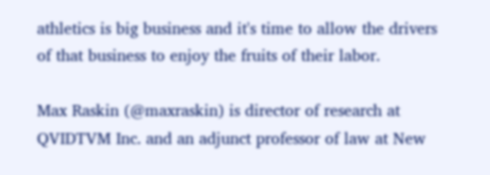athletics is big business and it's time to allow the drivers of that business to enjoy the fruits of their labor.

Max Raskin (@maxraskin) is director of research at QVIDTVM Inc. and an adjunct professor of law at New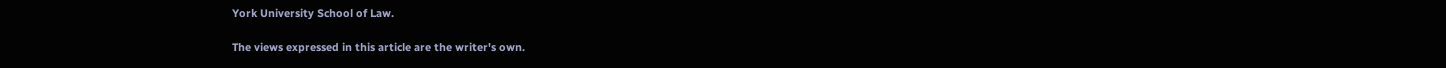York University School of Law.

The views expressed in this article are the writer's own.